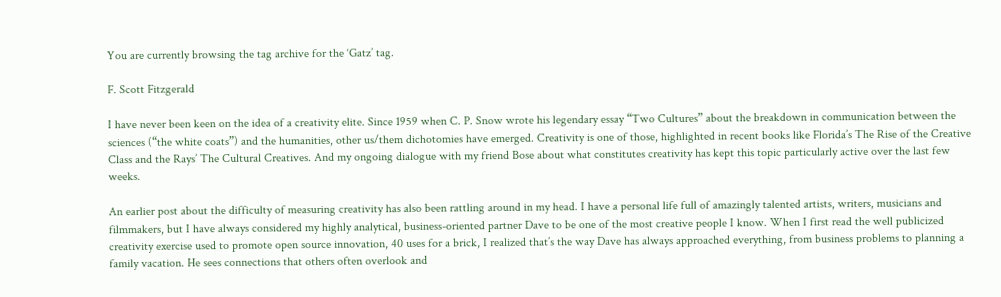You are currently browsing the tag archive for the ‘Gatz’ tag.

F. Scott Fitzgerald

I have never been keen on the idea of a creativity elite. Since 1959 when C. P. Snow wrote his legendary essay “Two Cultures” about the breakdown in communication between the sciences (“the white coats”) and the humanities, other us/them dichotomies have emerged. Creativity is one of those, highlighted in recent books like Florida’s The Rise of the Creative Class and the Rays’ The Cultural Creatives. And my ongoing dialogue with my friend Bose about what constitutes creativity has kept this topic particularly active over the last few weeks.

An earlier post about the difficulty of measuring creativity has also been rattling around in my head. I have a personal life full of amazingly talented artists, writers, musicians and filmmakers, but I have always considered my highly analytical, business-oriented partner Dave to be one of the most creative people I know. When I first read the well publicized creativity exercise used to promote open source innovation, 40 uses for a brick, I realized that’s the way Dave has always approached everything, from business problems to planning a family vacation. He sees connections that others often overlook and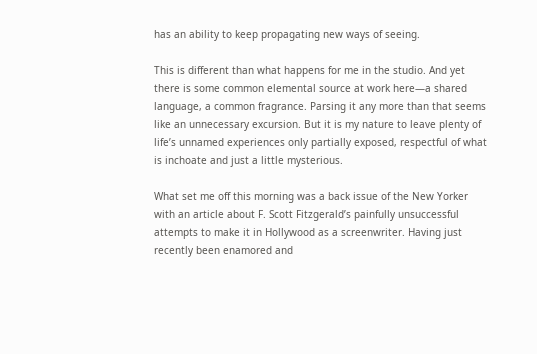has an ability to keep propagating new ways of seeing.

This is different than what happens for me in the studio. And yet there is some common elemental source at work here—a shared language, a common fragrance. Parsing it any more than that seems like an unnecessary excursion. But it is my nature to leave plenty of life’s unnamed experiences only partially exposed, respectful of what is inchoate and just a little mysterious.

What set me off this morning was a back issue of the New Yorker with an article about F. Scott Fitzgerald’s painfully unsuccessful attempts to make it in Hollywood as a screenwriter. Having just recently been enamored and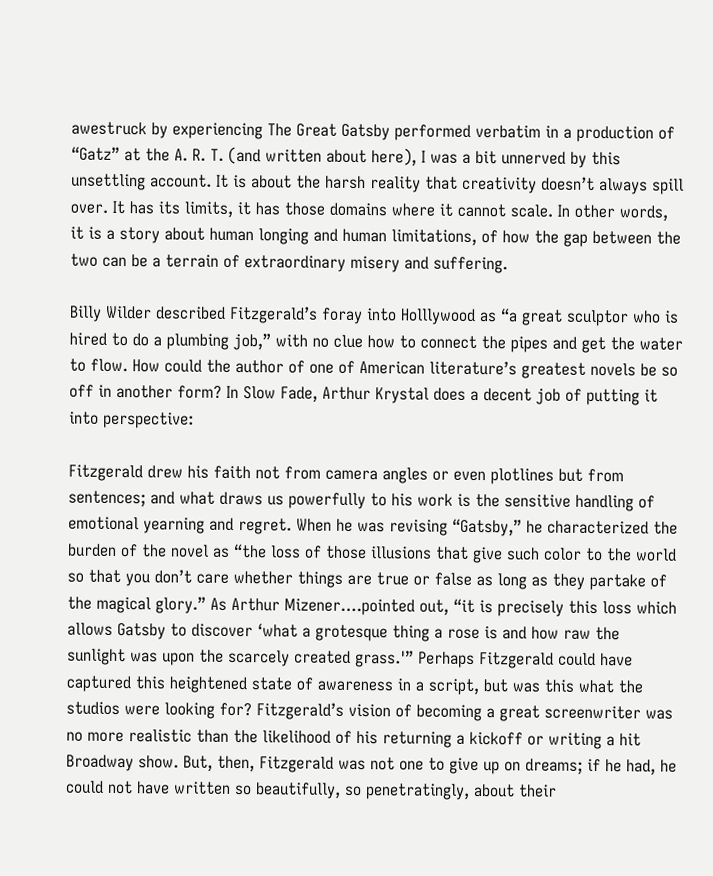awestruck by experiencing The Great Gatsby performed verbatim in a production of “Gatz” at the A. R. T. (and written about here), I was a bit unnerved by this unsettling account. It is about the harsh reality that creativity doesn’t always spill over. It has its limits, it has those domains where it cannot scale. In other words, it is a story about human longing and human limitations, of how the gap between the two can be a terrain of extraordinary misery and suffering.

Billy Wilder described Fitzgerald’s foray into Holllywood as “a great sculptor who is hired to do a plumbing job,” with no clue how to connect the pipes and get the water to flow. How could the author of one of American literature’s greatest novels be so off in another form? In Slow Fade, Arthur Krystal does a decent job of putting it into perspective:

Fitzgerald drew his faith not from camera angles or even plotlines but from sentences; and what draws us powerfully to his work is the sensitive handling of emotional yearning and regret. When he was revising “Gatsby,” he characterized the burden of the novel as “the loss of those illusions that give such color to the world so that you don’t care whether things are true or false as long as they partake of the magical glory.” As Arthur Mizener….pointed out, “it is precisely this loss which allows Gatsby to discover ‘what a grotesque thing a rose is and how raw the sunlight was upon the scarcely created grass.'” Perhaps Fitzgerald could have captured this heightened state of awareness in a script, but was this what the studios were looking for? Fitzgerald’s vision of becoming a great screenwriter was no more realistic than the likelihood of his returning a kickoff or writing a hit Broadway show. But, then, Fitzgerald was not one to give up on dreams; if he had, he could not have written so beautifully, so penetratingly, about their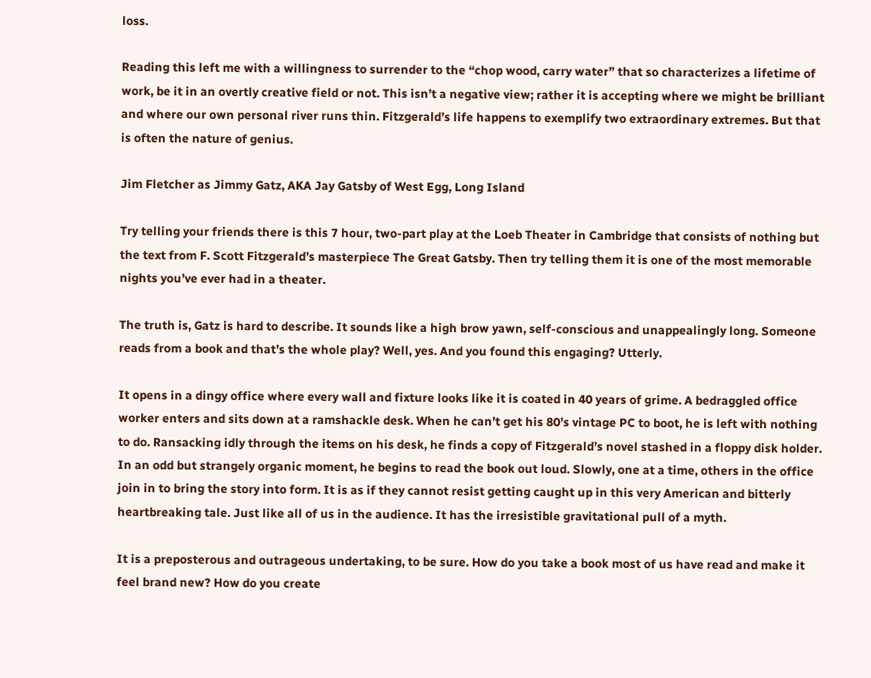loss.

Reading this left me with a willingness to surrender to the “chop wood, carry water” that so characterizes a lifetime of work, be it in an overtly creative field or not. This isn’t a negative view; rather it is accepting where we might be brilliant and where our own personal river runs thin. Fitzgerald’s life happens to exemplify two extraordinary extremes. But that is often the nature of genius.

Jim Fletcher as Jimmy Gatz, AKA Jay Gatsby of West Egg, Long Island

Try telling your friends there is this 7 hour, two-part play at the Loeb Theater in Cambridge that consists of nothing but the text from F. Scott Fitzgerald’s masterpiece The Great Gatsby. Then try telling them it is one of the most memorable nights you’ve ever had in a theater.

The truth is, Gatz is hard to describe. It sounds like a high brow yawn, self-conscious and unappealingly long. Someone reads from a book and that’s the whole play? Well, yes. And you found this engaging? Utterly.

It opens in a dingy office where every wall and fixture looks like it is coated in 40 years of grime. A bedraggled office worker enters and sits down at a ramshackle desk. When he can’t get his 80’s vintage PC to boot, he is left with nothing to do. Ransacking idly through the items on his desk, he finds a copy of Fitzgerald’s novel stashed in a floppy disk holder. In an odd but strangely organic moment, he begins to read the book out loud. Slowly, one at a time, others in the office join in to bring the story into form. It is as if they cannot resist getting caught up in this very American and bitterly heartbreaking tale. Just like all of us in the audience. It has the irresistible gravitational pull of a myth.

It is a preposterous and outrageous undertaking, to be sure. How do you take a book most of us have read and make it feel brand new? How do you create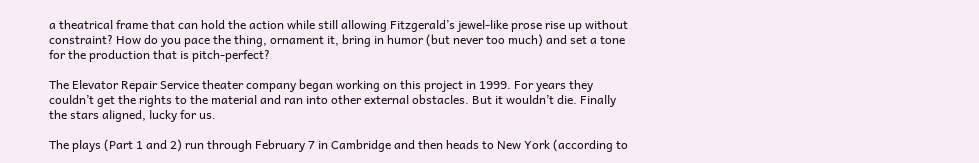a theatrical frame that can hold the action while still allowing Fitzgerald’s jewel-like prose rise up without constraint? How do you pace the thing, ornament it, bring in humor (but never too much) and set a tone for the production that is pitch-perfect?

The Elevator Repair Service theater company began working on this project in 1999. For years they couldn’t get the rights to the material and ran into other external obstacles. But it wouldn’t die. Finally the stars aligned, lucky for us.

The plays (Part 1 and 2) run through February 7 in Cambridge and then heads to New York (according to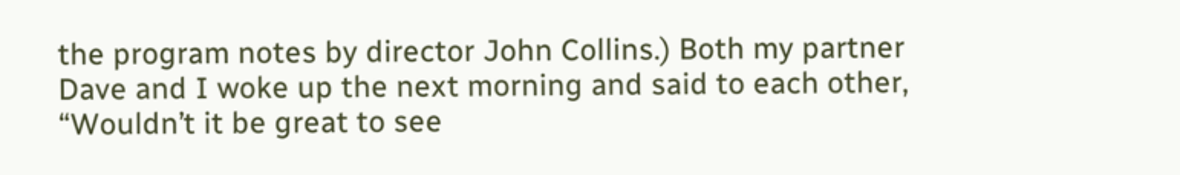the program notes by director John Collins.) Both my partner Dave and I woke up the next morning and said to each other, “Wouldn’t it be great to see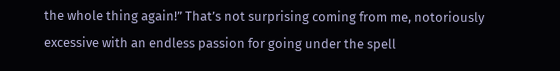the whole thing again!” That’s not surprising coming from me, notoriously excessive with an endless passion for going under the spell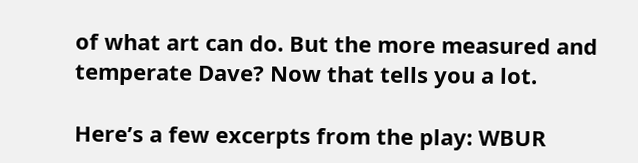of what art can do. But the more measured and temperate Dave? Now that tells you a lot.

Here’s a few excerpts from the play: WBUR